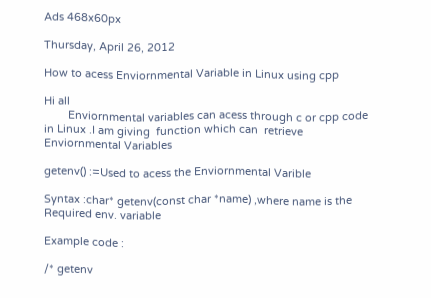Ads 468x60px

Thursday, April 26, 2012

How to acess Enviornmental Variable in Linux using cpp

Hi all
        Enviornmental variables can acess through c or cpp code in Linux .I am giving  function which can  retrieve Enviornmental Variables

getenv() :=Used to acess the Enviornmental Varible

Syntax :char* getenv(const char *name) ,where name is the Required env. variable

Example code :

/* getenv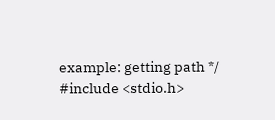example: getting path */
#include <stdio.h>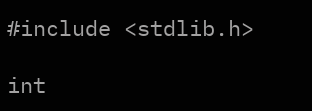#include <stdlib.h>

int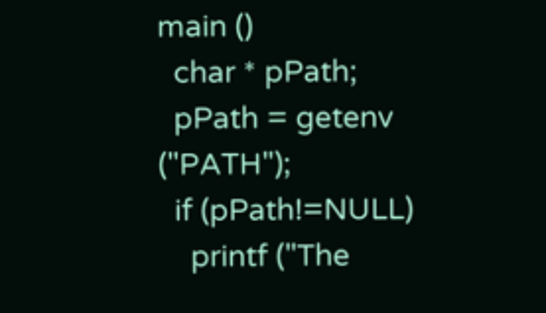main ()
  char * pPath;
  pPath = getenv ("PATH");
  if (pPath!=NULL)
    printf ("The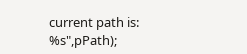current path is: %s",pPath);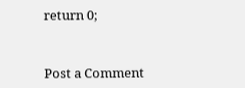return 0;


Post a Comment